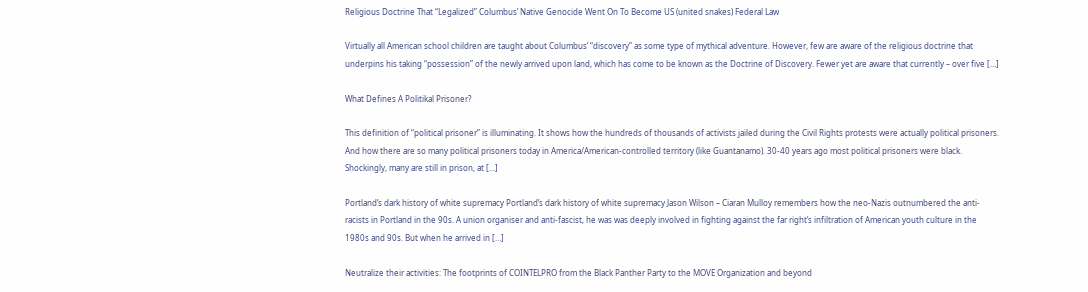Religious Doctrine That “Legalized” Columbus’ Native Genocide Went On To Become US (united snakes) Federal Law

Virtually all American school children are taught about Columbus’ “discovery” as some type of mythical adventure. However, few are aware of the religious doctrine that underpins his taking “possession” of the newly arrived upon land, which has come to be known as the Doctrine of Discovery. Fewer yet are aware that currently – over five […]

What Defines A Politikal Prisoner?

This definition of “political prisoner” is illuminating. It shows how the hundreds of thousands of activists jailed during the Civil Rights protests were actually political prisoners. And how there are so many political prisoners today in America/American-controlled territory (like Guantanamo). 30-40 years ago most political prisoners were black. Shockingly, many are still in prison, at […]

Portland’s dark history of white supremacy Portland’s dark history of white supremacy Jason Wilson – Ciaran Mulloy remembers how the neo-Nazis outnumbered the anti-racists in Portland in the 90s. A union organiser and anti-fascist, he was was deeply involved in fighting against the far right’s infiltration of American youth culture in the 1980s and 90s. But when he arrived in […]

Neutralize their activities: The footprints of COINTELPRO from the Black Panther Party to the MOVE Organization and beyond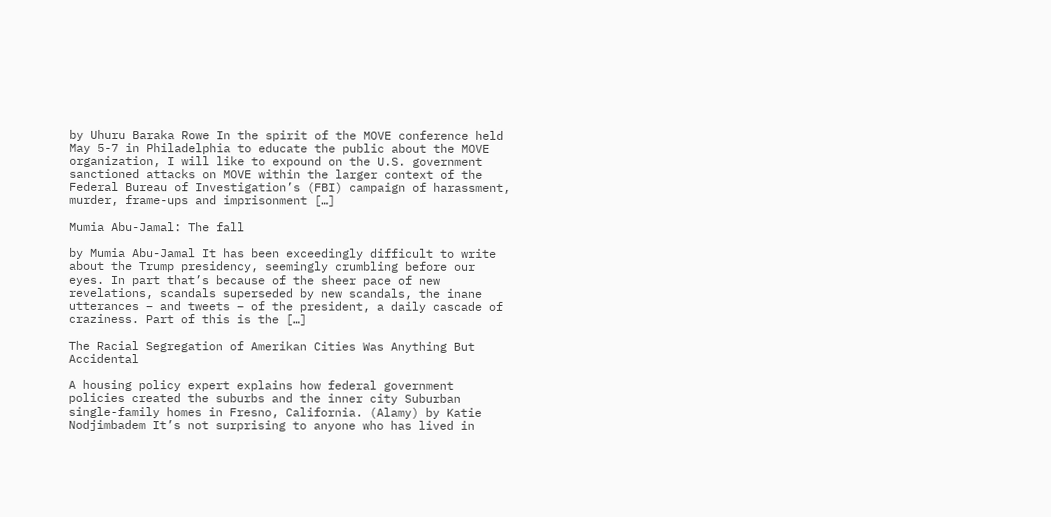by Uhuru Baraka Rowe In the spirit of the MOVE conference held May 5-7 in Philadelphia to educate the public about the MOVE organization, I will like to expound on the U.S. government sanctioned attacks on MOVE within the larger context of the Federal Bureau of Investigation’s (FBI) campaign of harassment, murder, frame-ups and imprisonment […]

Mumia Abu-Jamal: The fall

by Mumia Abu-Jamal It has been exceedingly difficult to write about the Trump presidency, seemingly crumbling before our eyes. In part that’s because of the sheer pace of new revelations, scandals superseded by new scandals, the inane utterances – and tweets – of the president, a daily cascade of craziness. Part of this is the […]

The Racial Segregation of Amerikan Cities Was Anything But Accidental

A housing policy expert explains how federal government policies created the suburbs and the inner city Suburban single-family homes in Fresno, California. (Alamy) by Katie Nodjimbadem It’s not surprising to anyone who has lived in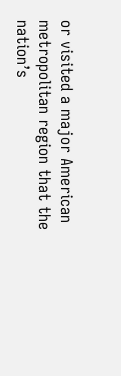or visited a major American metropolitan region that the nation’s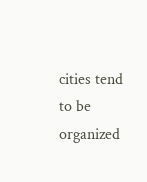cities tend to be organized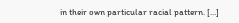in their own particular racial pattern. […]